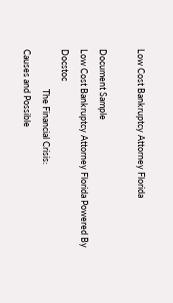Low Cost Bankruptcy Attorney Florida

Document Sample
Low Cost Bankruptcy Attorney Florida Powered By Docstoc
                    The Financial Crisis:
Causes and Possible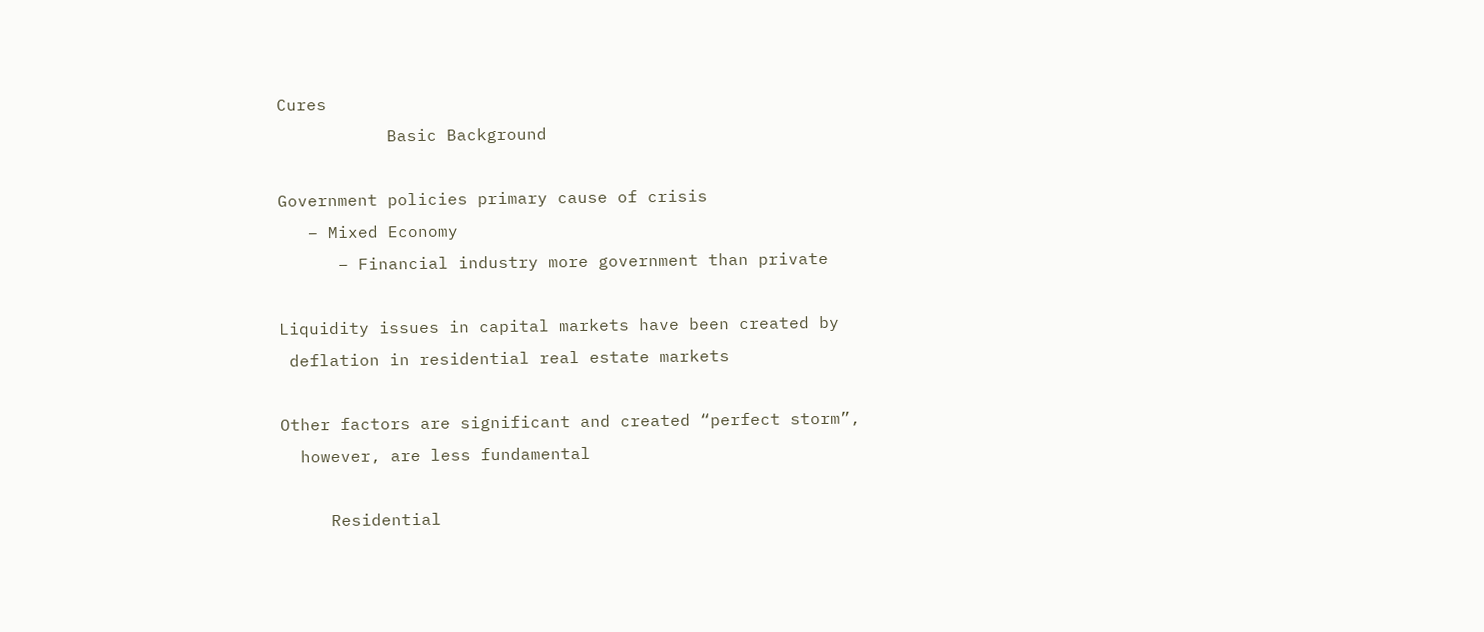Cures
           Basic Background

Government policies primary cause of crisis
   – Mixed Economy
      – Financial industry more government than private

Liquidity issues in capital markets have been created by
 deflation in residential real estate markets

Other factors are significant and created “perfect storm”,
  however, are less fundamental

     Residential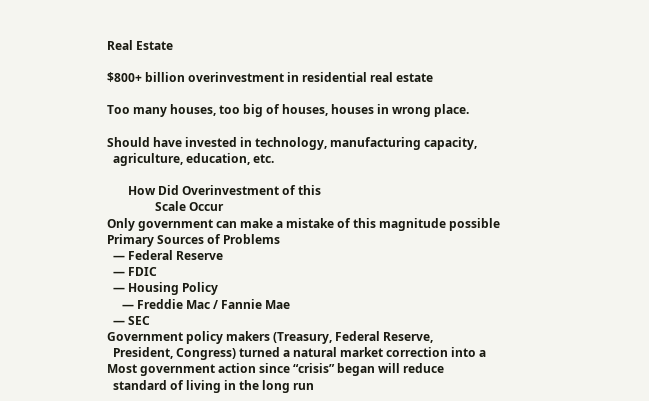Real Estate

$800+ billion overinvestment in residential real estate

Too many houses, too big of houses, houses in wrong place.

Should have invested in technology, manufacturing capacity,
  agriculture, education, etc.

       How Did Overinvestment of this
                Scale Occur
Only government can make a mistake of this magnitude possible
Primary Sources of Problems
  ― Federal Reserve
  ― FDIC
  ― Housing Policy
     ― Freddie Mac / Fannie Mae
  ― SEC
Government policy makers (Treasury, Federal Reserve,
  President, Congress) turned a natural market correction into a
Most government action since “crisis” began will reduce
  standard of living in the long run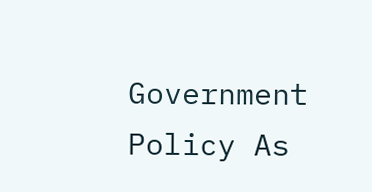Government Policy As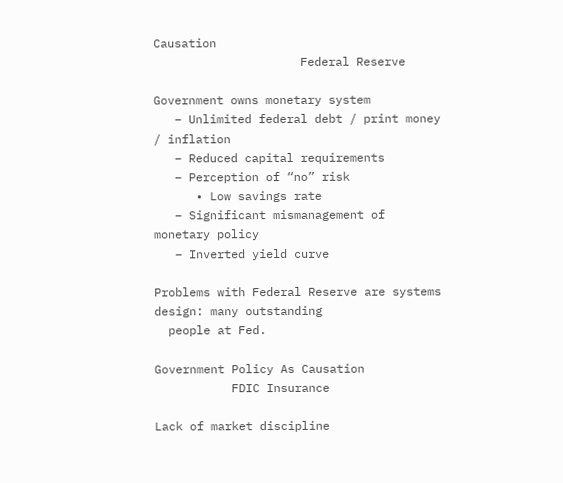Causation
                     Federal Reserve

Government owns monetary system
   – Unlimited federal debt / print money / inflation
   – Reduced capital requirements
   – Perception of “no” risk
      • Low savings rate
   – Significant mismanagement of monetary policy
   – Inverted yield curve

Problems with Federal Reserve are systems design: many outstanding
  people at Fed.

Government Policy As Causation
           FDIC Insurance

Lack of market discipline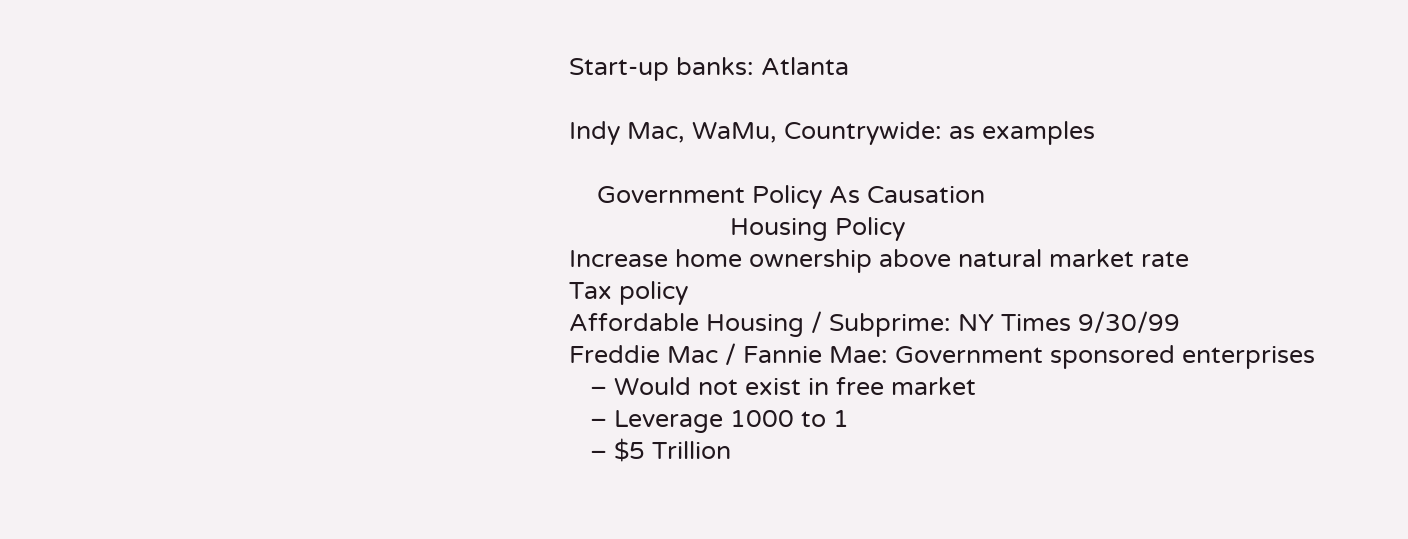Start-up banks: Atlanta

Indy Mac, WaMu, Countrywide: as examples

    Government Policy As Causation
                       Housing Policy
Increase home ownership above natural market rate
Tax policy
Affordable Housing / Subprime: NY Times 9/30/99
Freddie Mac / Fannie Mae: Government sponsored enterprises
   – Would not exist in free market
   – Leverage 1000 to 1
   – $5 Trillion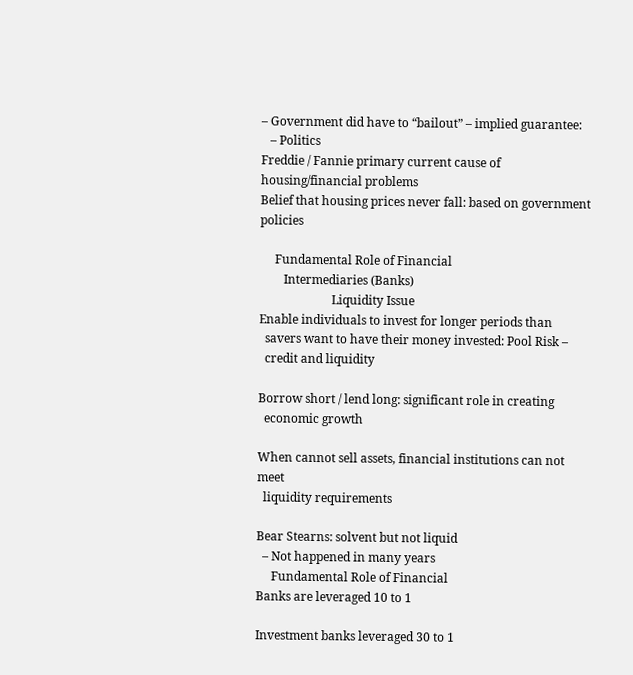– Government did have to “bailout” – implied guarantee:
   – Politics
Freddie / Fannie primary current cause of housing/financial problems
Belief that housing prices never fall: based on government policies

     Fundamental Role of Financial
        Intermediaries (Banks)
                        Liquidity Issue
Enable individuals to invest for longer periods than
  savers want to have their money invested: Pool Risk –
  credit and liquidity

Borrow short / lend long: significant role in creating
  economic growth

When cannot sell assets, financial institutions can not meet
  liquidity requirements

Bear Stearns: solvent but not liquid
  – Not happened in many years
     Fundamental Role of Financial
Banks are leveraged 10 to 1

Investment banks leveraged 30 to 1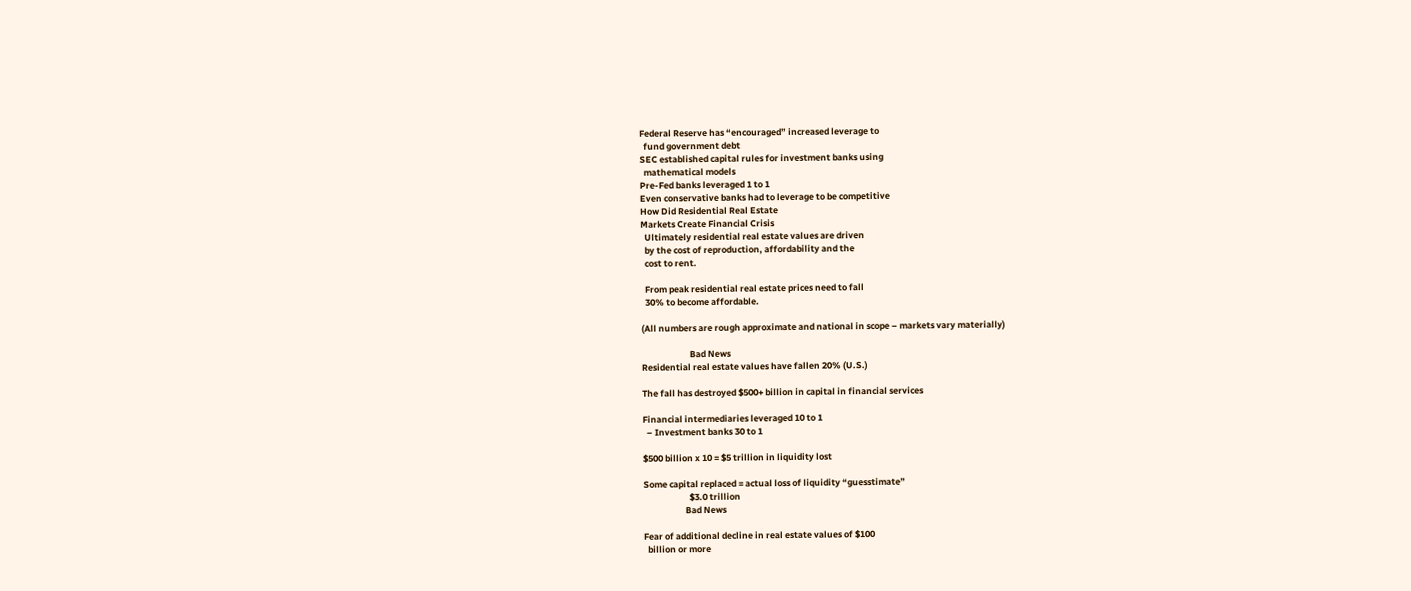Federal Reserve has “encouraged” increased leverage to
  fund government debt
SEC established capital rules for investment banks using
  mathematical models
Pre-Fed banks leveraged 1 to 1
Even conservative banks had to leverage to be competitive
How Did Residential Real Estate
Markets Create Financial Crisis
  Ultimately residential real estate values are driven
  by the cost of reproduction, affordability and the
  cost to rent.

  From peak residential real estate prices need to fall
  30% to become affordable.

(All numbers are rough approximate and national in scope – markets vary materially)

                        Bad News
Residential real estate values have fallen 20% (U.S.)

The fall has destroyed $500+ billion in capital in financial services

Financial intermediaries leveraged 10 to 1
  – Investment banks 30 to 1

$500 billion x 10 = $5 trillion in liquidity lost

Some capital replaced = actual loss of liquidity “guesstimate”
                       $3.0 trillion
                     Bad News

Fear of additional decline in real estate values of $100
  billion or more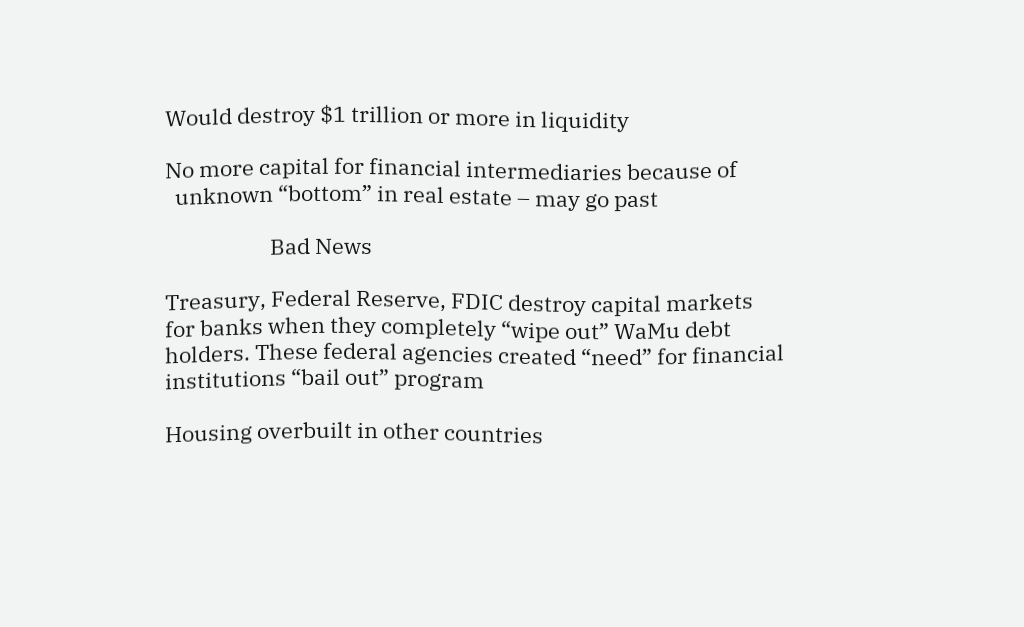Would destroy $1 trillion or more in liquidity

No more capital for financial intermediaries because of
  unknown “bottom” in real estate – may go past

                     Bad News

Treasury, Federal Reserve, FDIC destroy capital markets
for banks when they completely “wipe out” WaMu debt
holders. These federal agencies created “need” for financial
institutions “bail out” program

Housing overbuilt in other countries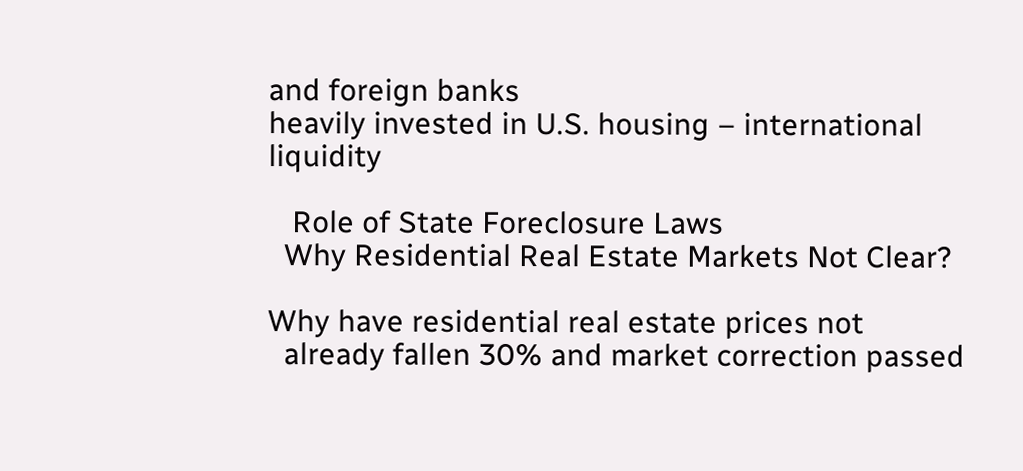and foreign banks
heavily invested in U.S. housing – international liquidity

   Role of State Foreclosure Laws
  Why Residential Real Estate Markets Not Clear?

Why have residential real estate prices not
  already fallen 30% and market correction passed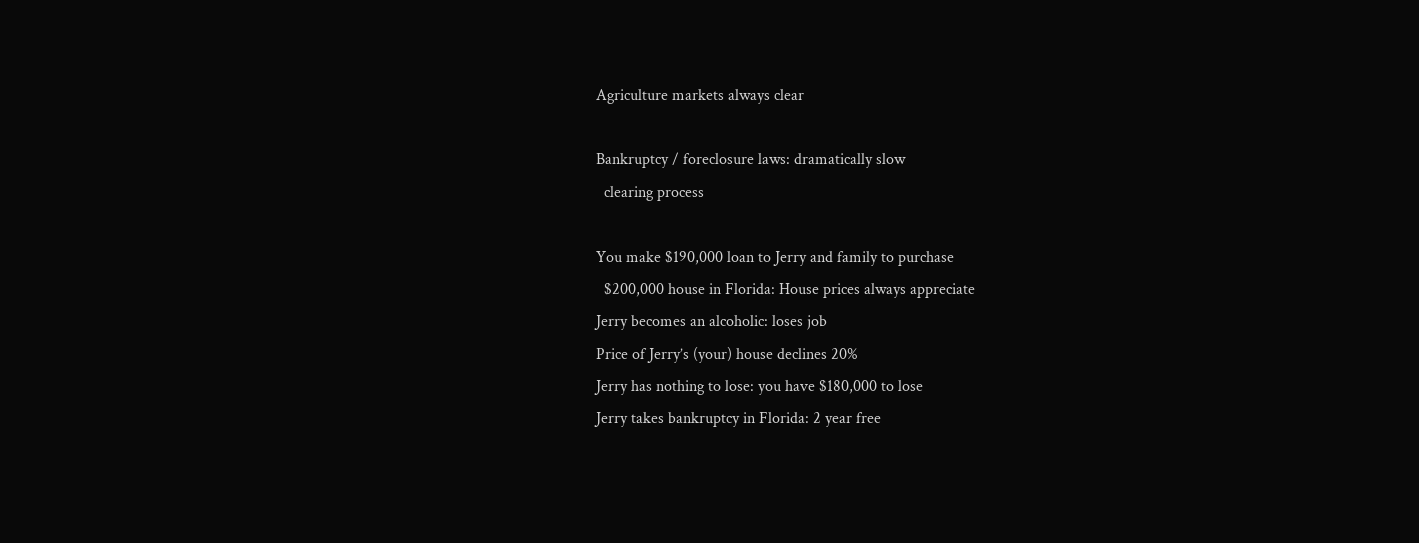Agriculture markets always clear

Bankruptcy / foreclosure laws: dramatically slow
  clearing process

You make $190,000 loan to Jerry and family to purchase
  $200,000 house in Florida: House prices always appreciate
Jerry becomes an alcoholic: loses job
Price of Jerry’s (your) house declines 20%
Jerry has nothing to lose: you have $180,000 to lose
Jerry takes bankruptcy in Florida: 2 year free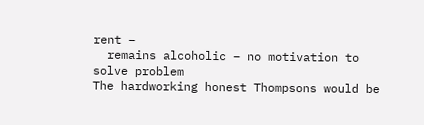rent –
  remains alcoholic – no motivation to solve problem
The hardworking honest Thompsons would be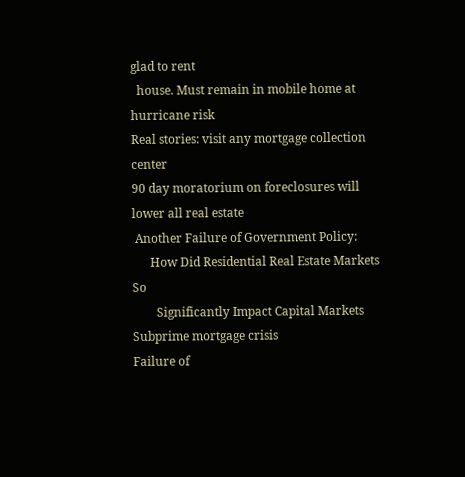glad to rent
  house. Must remain in mobile home at hurricane risk
Real stories: visit any mortgage collection center
90 day moratorium on foreclosures will lower all real estate
 Another Failure of Government Policy:
      How Did Residential Real Estate Markets So
        Significantly Impact Capital Markets
Subprime mortgage crisis
Failure of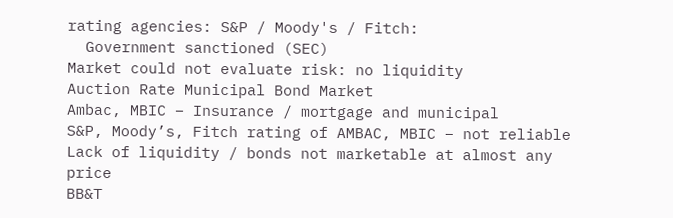rating agencies: S&P / Moody's / Fitch:
  Government sanctioned (SEC)
Market could not evaluate risk: no liquidity
Auction Rate Municipal Bond Market
Ambac, MBIC – Insurance / mortgage and municipal
S&P, Moody’s, Fitch rating of AMBAC, MBIC – not reliable
Lack of liquidity / bonds not marketable at almost any price
BB&T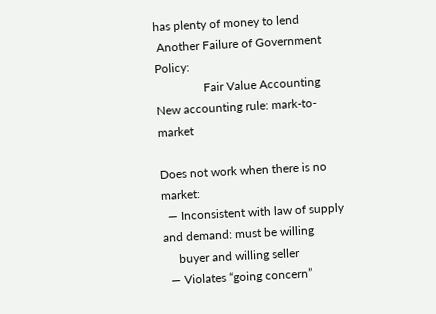has plenty of money to lend
 Another Failure of Government Policy:
                Fair Value Accounting
New accounting rule: mark-to-market

Does not work when there is no market:
  ― Inconsistent with law of supply and demand: must be willing
     buyer and willing seller
  ― Violates “going concern”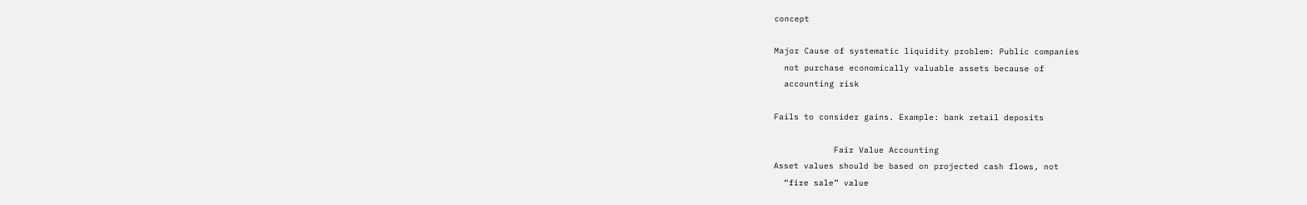concept

Major Cause of systematic liquidity problem: Public companies
  not purchase economically valuable assets because of
  accounting risk

Fails to consider gains. Example: bank retail deposits

            Fair Value Accounting
Asset values should be based on projected cash flows, not
  “fire sale” value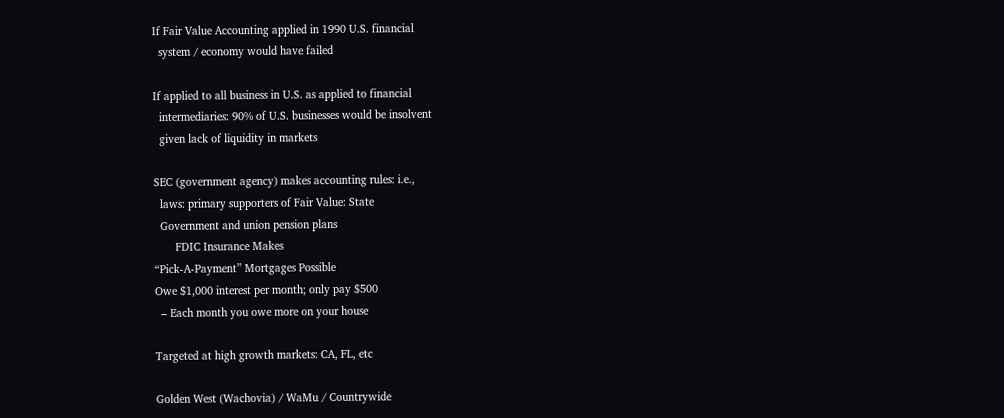If Fair Value Accounting applied in 1990 U.S. financial
  system / economy would have failed

If applied to all business in U.S. as applied to financial
  intermediaries: 90% of U.S. businesses would be insolvent
  given lack of liquidity in markets

SEC (government agency) makes accounting rules: i.e.,
  laws: primary supporters of Fair Value: State
  Government and union pension plans
       FDIC Insurance Makes
“Pick-A-Payment” Mortgages Possible
Owe $1,000 interest per month; only pay $500
  – Each month you owe more on your house

Targeted at high growth markets: CA, FL, etc

Golden West (Wachovia) / WaMu / Countrywide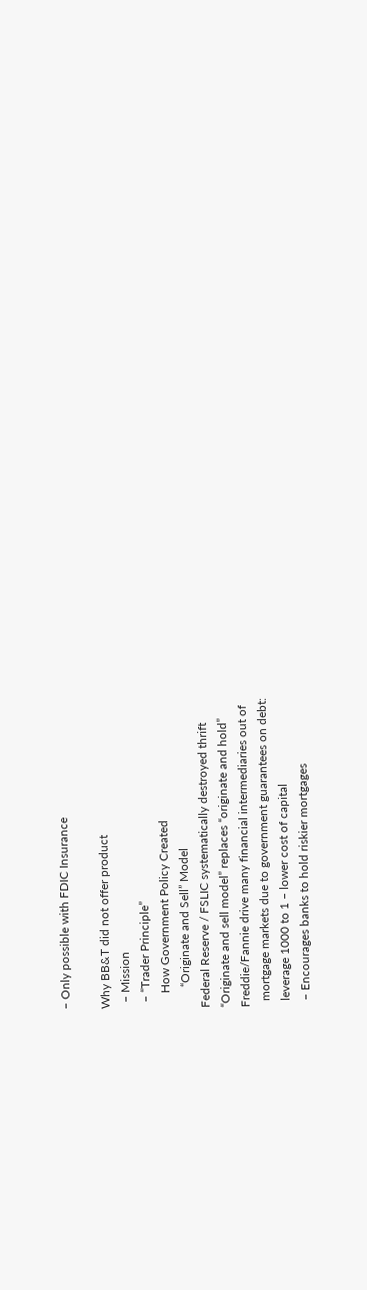– Only possible with FDIC Insurance

Why BB&T did not offer product
  – Mission
  – “Trader Principle”
     How Government Policy Created
       “Originate and Sell” Model
Federal Reserve / FSLIC systematically destroyed thrift
“Originate and sell model” replaces “originate and hold”
Freddie/Fannie drive many financial intermediaries out of
  mortgage markets due to government guarantees on debt:
  leverage 1000 to 1 – lower cost of capital
  – Encourages banks to hold riskier mortgages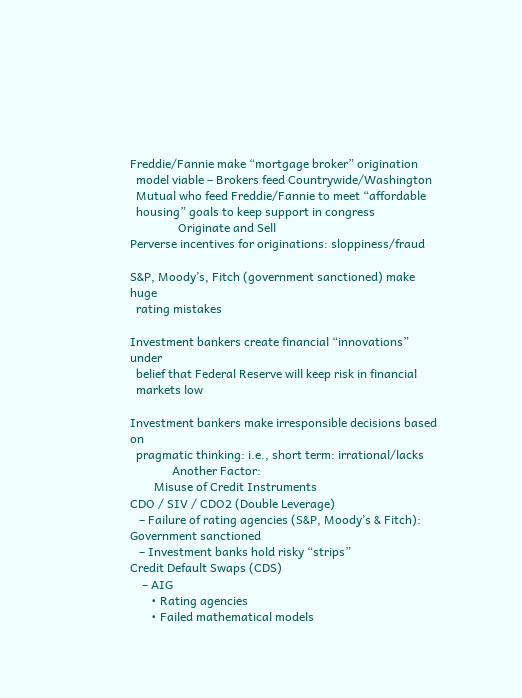Freddie/Fannie make “mortgage broker” origination
  model viable – Brokers feed Countrywide/Washington
  Mutual who feed Freddie/Fannie to meet “affordable
  housing” goals to keep support in congress
                Originate and Sell
Perverse incentives for originations: sloppiness/fraud

S&P, Moody’s, Fitch (government sanctioned) make huge
  rating mistakes

Investment bankers create financial “innovations” under
  belief that Federal Reserve will keep risk in financial
  markets low

Investment bankers make irresponsible decisions based on
  pragmatic thinking: i.e., short term: irrational/lacks
              Another Factor:
        Misuse of Credit Instruments
CDO / SIV / CDO2 (Double Leverage)
   – Failure of rating agencies (S&P, Moody’s & Fitch): Government sanctioned
   – Investment banks hold risky “strips”
Credit Default Swaps (CDS)
    – AIG
       • Rating agencies
       • Failed mathematical models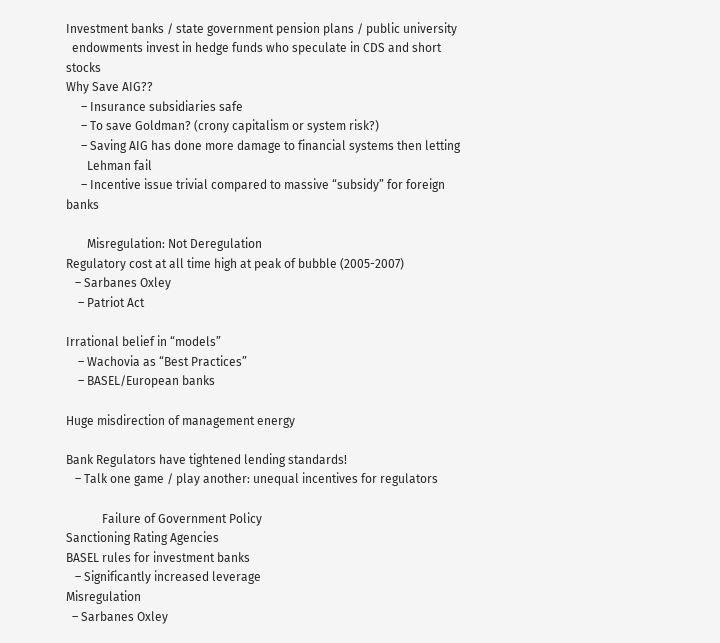Investment banks / state government pension plans / public university
  endowments invest in hedge funds who speculate in CDS and short stocks
Why Save AIG??
     – Insurance subsidiaries safe
     – To save Goldman? (crony capitalism or system risk?)
     – Saving AIG has done more damage to financial systems then letting
       Lehman fail
     – Incentive issue trivial compared to massive “subsidy” for foreign banks

       Misregulation: Not Deregulation
Regulatory cost at all time high at peak of bubble (2005-2007)
   – Sarbanes Oxley
    – Patriot Act

Irrational belief in “models”
    – Wachovia as “Best Practices”
    – BASEL/European banks

Huge misdirection of management energy

Bank Regulators have tightened lending standards!
   – Talk one game / play another: unequal incentives for regulators

            Failure of Government Policy
Sanctioning Rating Agencies
BASEL rules for investment banks
   – Significantly increased leverage
Misregulation
  – Sarbanes Oxley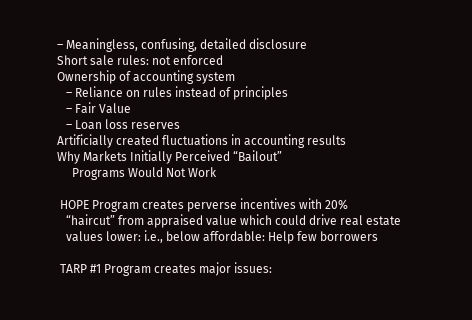– Meaningless, confusing, detailed disclosure
Short sale rules: not enforced
Ownership of accounting system
   – Reliance on rules instead of principles
   – Fair Value
   – Loan loss reserves
Artificially created fluctuations in accounting results
Why Markets Initially Perceived “Bailout”
     Programs Would Not Work

 HOPE Program creates perverse incentives with 20%
   “haircut” from appraised value which could drive real estate
   values lower: i.e., below affordable: Help few borrowers

 TARP #1 Program creates major issues: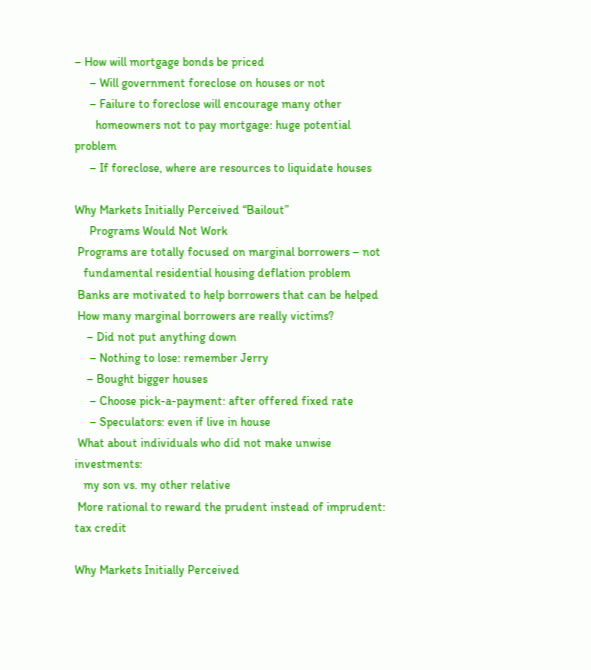– How will mortgage bonds be priced
     – Will government foreclose on houses or not
     – Failure to foreclose will encourage many other
       homeowners not to pay mortgage: huge potential problem
     – If foreclose, where are resources to liquidate houses

Why Markets Initially Perceived “Bailout”
     Programs Would Not Work
 Programs are totally focused on marginal borrowers – not
   fundamental residential housing deflation problem
 Banks are motivated to help borrowers that can be helped
 How many marginal borrowers are really victims?
    – Did not put anything down
     – Nothing to lose: remember Jerry
    – Bought bigger houses
     – Choose pick-a-payment: after offered fixed rate
     – Speculators: even if live in house
 What about individuals who did not make unwise investments:
   my son vs. my other relative
 More rational to reward the prudent instead of imprudent: tax credit

Why Markets Initially Perceived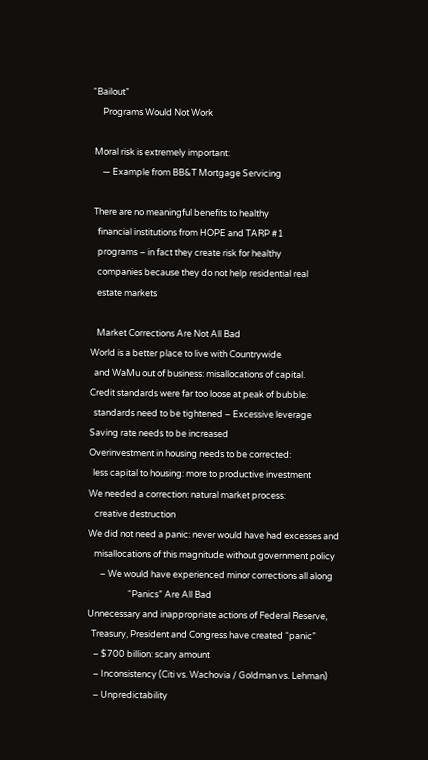“Bailout”
     Programs Would Not Work

 Moral risk is extremely important:
     ― Example from BB&T Mortgage Servicing

 There are no meaningful benefits to healthy
   financial institutions from HOPE and TARP #1
   programs – in fact they create risk for healthy
   companies because they do not help residential real
   estate markets

   Market Corrections Are Not All Bad
World is a better place to live with Countrywide
  and WaMu out of business: misallocations of capital.
Credit standards were far too loose at peak of bubble:
  standards need to be tightened – Excessive leverage
Saving rate needs to be increased
Overinvestment in housing needs to be corrected:
  less capital to housing: more to productive investment
We needed a correction: natural market process:
   creative destruction
We did not need a panic: never would have had excesses and
   misallocations of this magnitude without government policy
      – We would have experienced minor corrections all along
                    “Panics” Are All Bad
Unnecessary and inappropriate actions of Federal Reserve,
  Treasury, President and Congress have created “panic”
   – $700 billion: scary amount
   – Inconsistency (Citi vs. Wachovia / Goldman vs. Lehman)
   – Unpredictability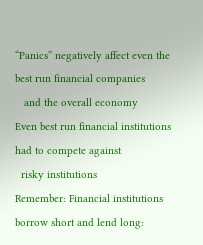“Panics” negatively affect even the best run financial companies
   and the overall economy
Even best run financial institutions had to compete against
  risky institutions
Remember: Financial institutions borrow short and lend long: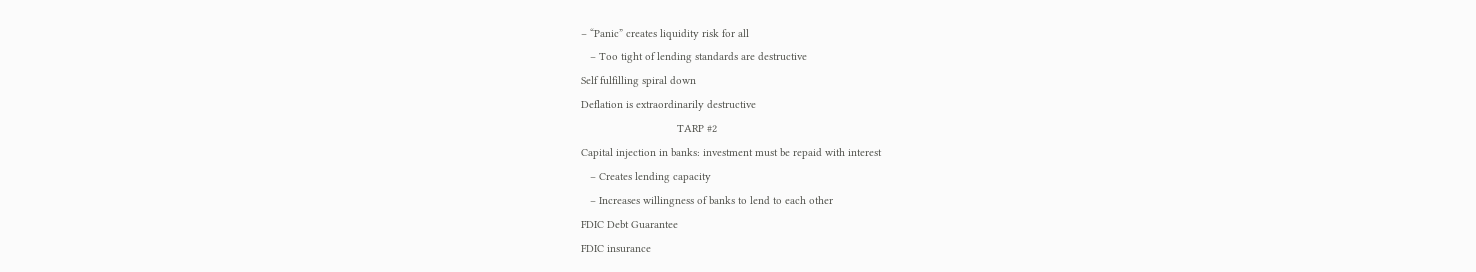– “Panic” creates liquidity risk for all
   – Too tight of lending standards are destructive
Self fulfilling spiral down
Deflation is extraordinarily destructive
                                TARP #2
Capital injection in banks: investment must be repaid with interest
   – Creates lending capacity
   – Increases willingness of banks to lend to each other
FDIC Debt Guarantee
FDIC insurance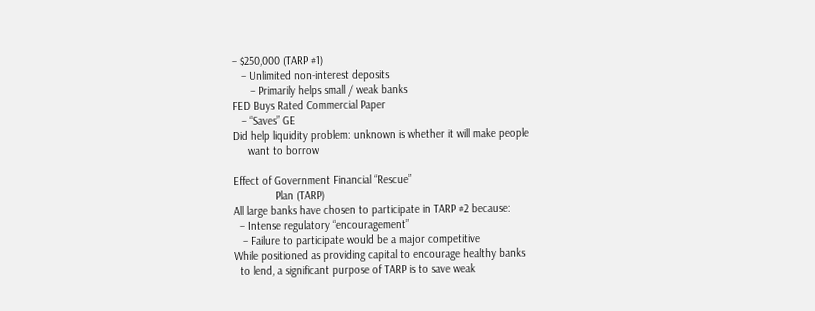– $250,000 (TARP #1)
   – Unlimited non-interest deposits
      – Primarily helps small / weak banks
FED Buys Rated Commercial Paper
   – “Saves” GE
Did help liquidity problem: unknown is whether it will make people
     want to borrow

Effect of Government Financial “Rescue”
              Plan (TARP)
All large banks have chosen to participate in TARP #2 because:
  – Intense regulatory “encouragement”
   – Failure to participate would be a major competitive
While positioned as providing capital to encourage healthy banks
  to lend, a significant purpose of TARP is to save weak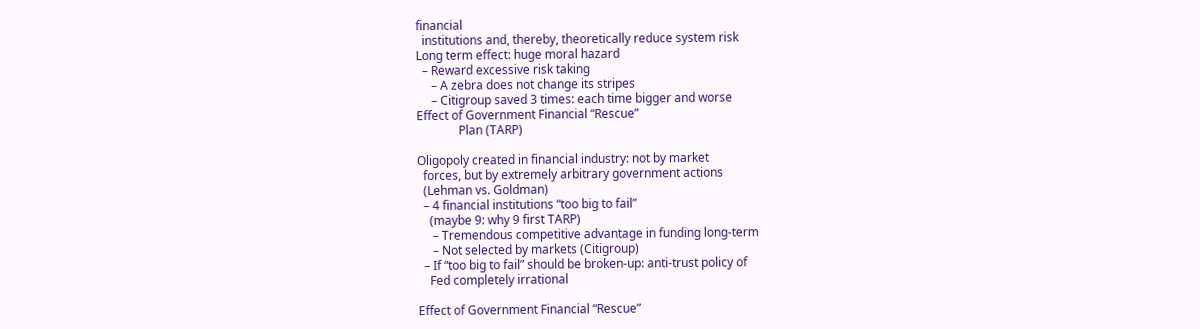financial
  institutions and, thereby, theoretically reduce system risk
Long term effect: huge moral hazard
  – Reward excessive risk taking
     – A zebra does not change its stripes
     – Citigroup saved 3 times: each time bigger and worse
Effect of Government Financial “Rescue”
              Plan (TARP)

Oligopoly created in financial industry: not by market
  forces, but by extremely arbitrary government actions
  (Lehman vs. Goldman)
  – 4 financial institutions “too big to fail”
    (maybe 9: why 9 first TARP)
     – Tremendous competitive advantage in funding long-term
     – Not selected by markets (Citigroup)
  – If “too big to fail” should be broken-up: anti-trust policy of
    Fed completely irrational

Effect of Government Financial “Rescue”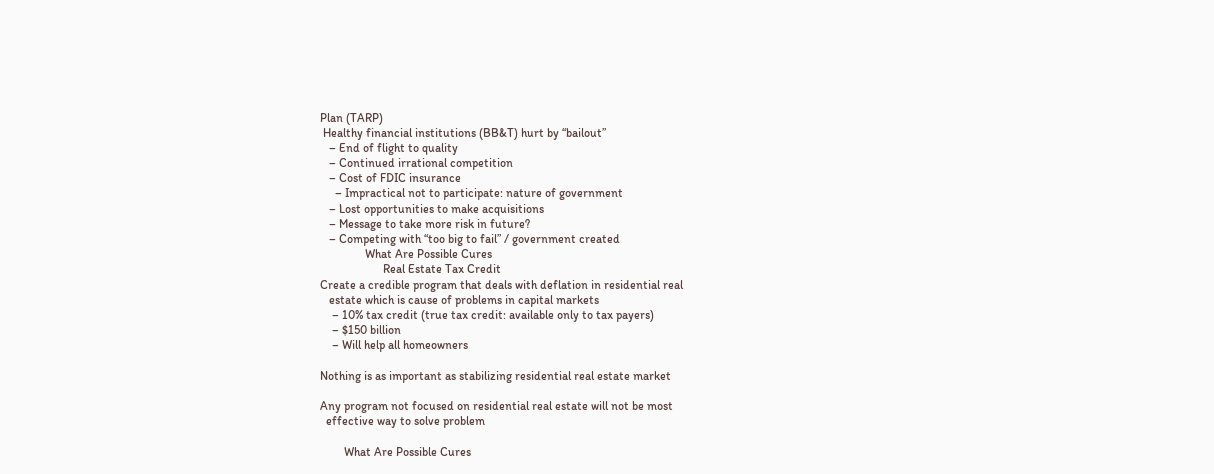Plan (TARP)
 Healthy financial institutions (BB&T) hurt by “bailout”
   – End of flight to quality
   – Continued irrational competition
   – Cost of FDIC insurance
     – Impractical not to participate: nature of government
   – Lost opportunities to make acquisitions
   – Message to take more risk in future?
   – Competing with “too big to fail” / government created
               What Are Possible Cures
                     Real Estate Tax Credit
Create a credible program that deals with deflation in residential real
   estate which is cause of problems in capital markets
    – 10% tax credit (true tax credit: available only to tax payers)
    – $150 billion
    – Will help all homeowners

Nothing is as important as stabilizing residential real estate market

Any program not focused on residential real estate will not be most
  effective way to solve problem

        What Are Possible Cures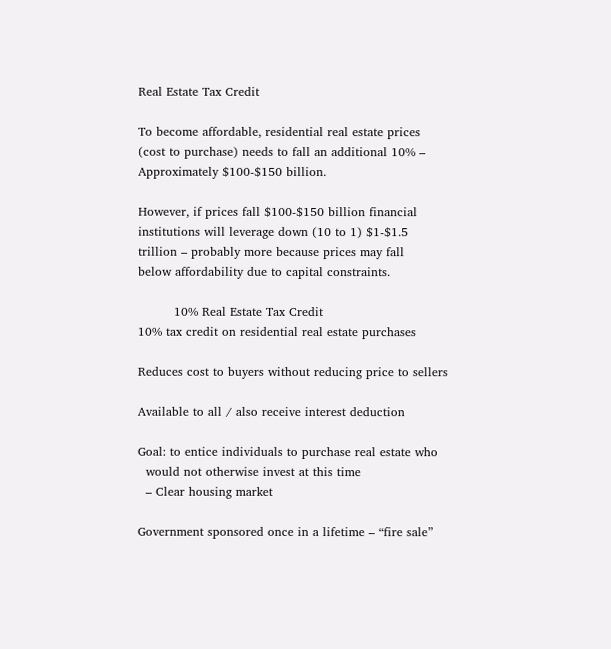Real Estate Tax Credit

To become affordable, residential real estate prices
(cost to purchase) needs to fall an additional 10% –
Approximately $100-$150 billion.

However, if prices fall $100-$150 billion financial
institutions will leverage down (10 to 1) $1-$1.5
trillion – probably more because prices may fall
below affordability due to capital constraints.

         10% Real Estate Tax Credit
10% tax credit on residential real estate purchases

Reduces cost to buyers without reducing price to sellers

Available to all / also receive interest deduction

Goal: to entice individuals to purchase real estate who
  would not otherwise invest at this time
  – Clear housing market

Government sponsored once in a lifetime – “fire sale”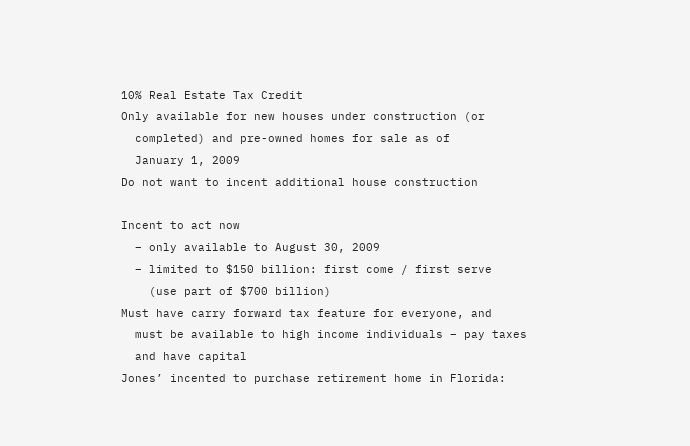10% Real Estate Tax Credit
Only available for new houses under construction (or
  completed) and pre-owned homes for sale as of
  January 1, 2009
Do not want to incent additional house construction

Incent to act now
  – only available to August 30, 2009
  – limited to $150 billion: first come / first serve
    (use part of $700 billion)
Must have carry forward tax feature for everyone, and
  must be available to high income individuals – pay taxes
  and have capital
Jones’ incented to purchase retirement home in Florida: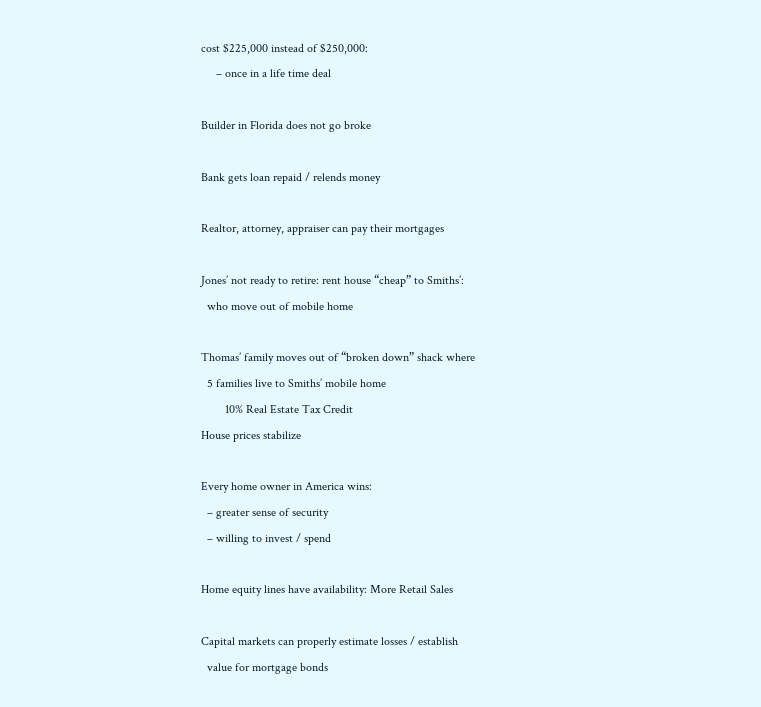cost $225,000 instead of $250,000:
     – once in a life time deal

Builder in Florida does not go broke

Bank gets loan repaid / relends money

Realtor, attorney, appraiser can pay their mortgages

Jones’ not ready to retire: rent house “cheap” to Smiths’:
  who move out of mobile home

Thomas’ family moves out of “broken down” shack where
  5 families live to Smiths’ mobile home
        10% Real Estate Tax Credit
House prices stabilize

Every home owner in America wins:
  – greater sense of security
  – willing to invest / spend

Home equity lines have availability: More Retail Sales

Capital markets can properly estimate losses / establish
  value for mortgage bonds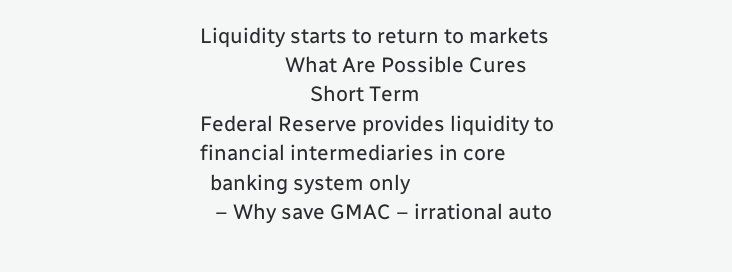Liquidity starts to return to markets
                 What Are Possible Cures
                      Short Term
Federal Reserve provides liquidity to financial intermediaries in core
  banking system only
   – Why save GMAC – irrational auto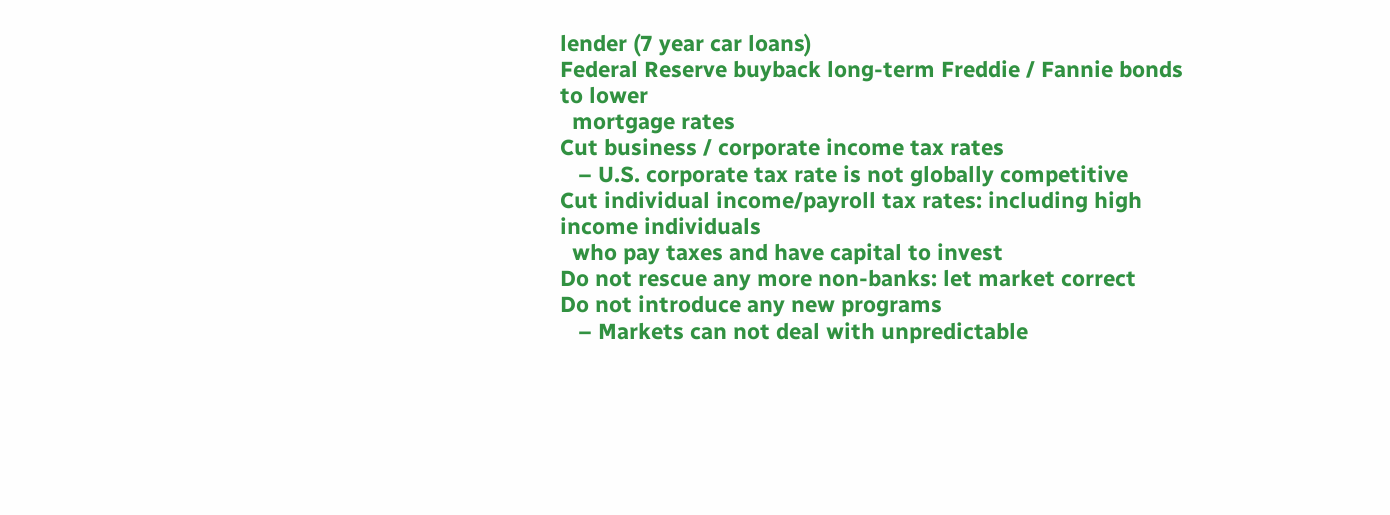lender (7 year car loans)
Federal Reserve buyback long-term Freddie / Fannie bonds to lower
  mortgage rates
Cut business / corporate income tax rates
   – U.S. corporate tax rate is not globally competitive
Cut individual income/payroll tax rates: including high income individuals
  who pay taxes and have capital to invest
Do not rescue any more non-banks: let market correct
Do not introduce any new programs
   – Markets can not deal with unpredictable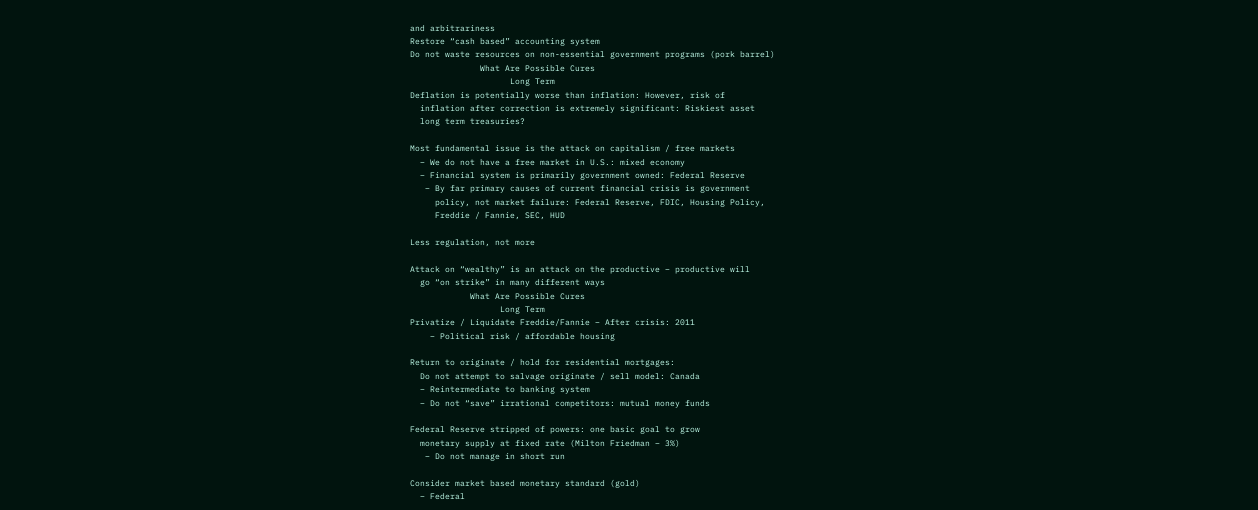and arbitrariness
Restore “cash based” accounting system
Do not waste resources on non-essential government programs (pork barrel)
              What Are Possible Cures
                    Long Term
Deflation is potentially worse than inflation: However, risk of
  inflation after correction is extremely significant: Riskiest asset
  long term treasuries?

Most fundamental issue is the attack on capitalism / free markets
  – We do not have a free market in U.S.: mixed economy
  – Financial system is primarily government owned: Federal Reserve
   – By far primary causes of current financial crisis is government
     policy, not market failure: Federal Reserve, FDIC, Housing Policy,
     Freddie / Fannie, SEC, HUD

Less regulation, not more

Attack on “wealthy” is an attack on the productive – productive will
  go “on strike” in many different ways
            What Are Possible Cures
                  Long Term
Privatize / Liquidate Freddie/Fannie – After crisis: 2011
    – Political risk / affordable housing

Return to originate / hold for residential mortgages:
  Do not attempt to salvage originate / sell model: Canada
  – Reintermediate to banking system
  – Do not “save” irrational competitors: mutual money funds

Federal Reserve stripped of powers: one basic goal to grow
  monetary supply at fixed rate (Milton Friedman – 3%)
   – Do not manage in short run

Consider market based monetary standard (gold)
  – Federal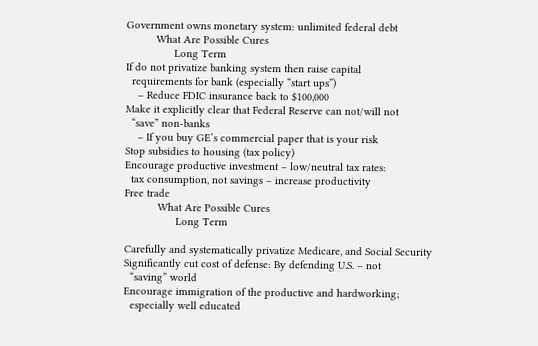Government owns monetary system: unlimited federal debt
          What Are Possible Cures
                Long Term
If do not privatize banking system then raise capital
  requirements for bank (especially “start ups”)
    – Reduce FDIC insurance back to $100,000
Make it explicitly clear that Federal Reserve can not/will not
  “save” non-banks
    – If you buy GE’s commercial paper that is your risk
Stop subsidies to housing (tax policy)
Encourage productive investment – low/neutral tax rates:
  tax consumption, not savings – increase productivity
Free trade
           What Are Possible Cures
                 Long Term

Carefully and systematically privatize Medicare, and Social Security
Significantly cut cost of defense: By defending U.S. – not
  “saving” world
Encourage immigration of the productive and hardworking;
  especially well educated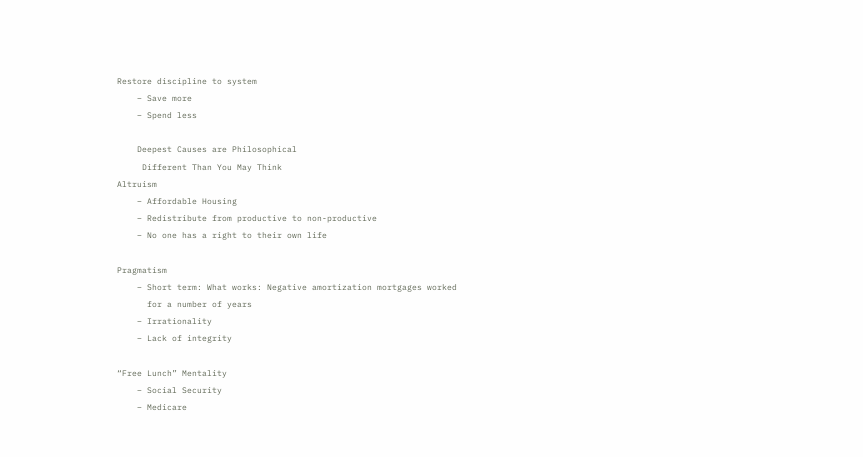Restore discipline to system
    – Save more
    – Spend less

    Deepest Causes are Philosophical
     Different Than You May Think
Altruism
    – Affordable Housing
    – Redistribute from productive to non-productive
    – No one has a right to their own life

Pragmatism
    – Short term: What works: Negative amortization mortgages worked
      for a number of years
    – Irrationality
    – Lack of integrity

“Free Lunch” Mentality
    – Social Security
    – Medicare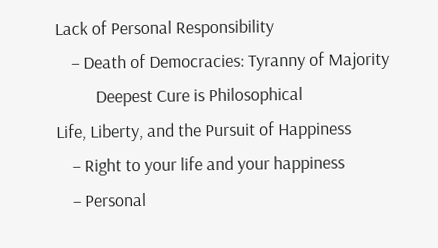Lack of Personal Responsibility
    – Death of Democracies: Tyranny of Majority
          Deepest Cure is Philosophical
Life, Liberty, and the Pursuit of Happiness
    – Right to your life and your happiness
    – Personal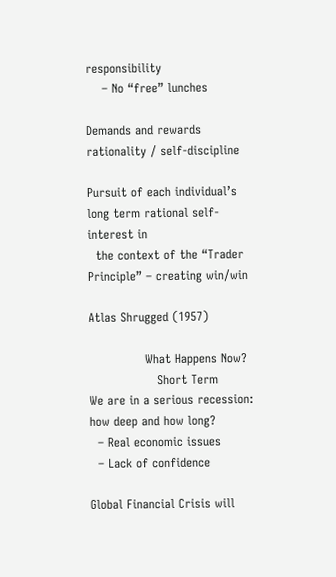responsibility
    – No “free” lunches

Demands and rewards rationality / self-discipline

Pursuit of each individual’s long term rational self-interest in
  the context of the “Trader Principle” – creating win/win

Atlas Shrugged (1957)

              What Happens Now?
                 Short Term
We are in a serious recession: how deep and how long?
  – Real economic issues
  – Lack of confidence

Global Financial Crisis will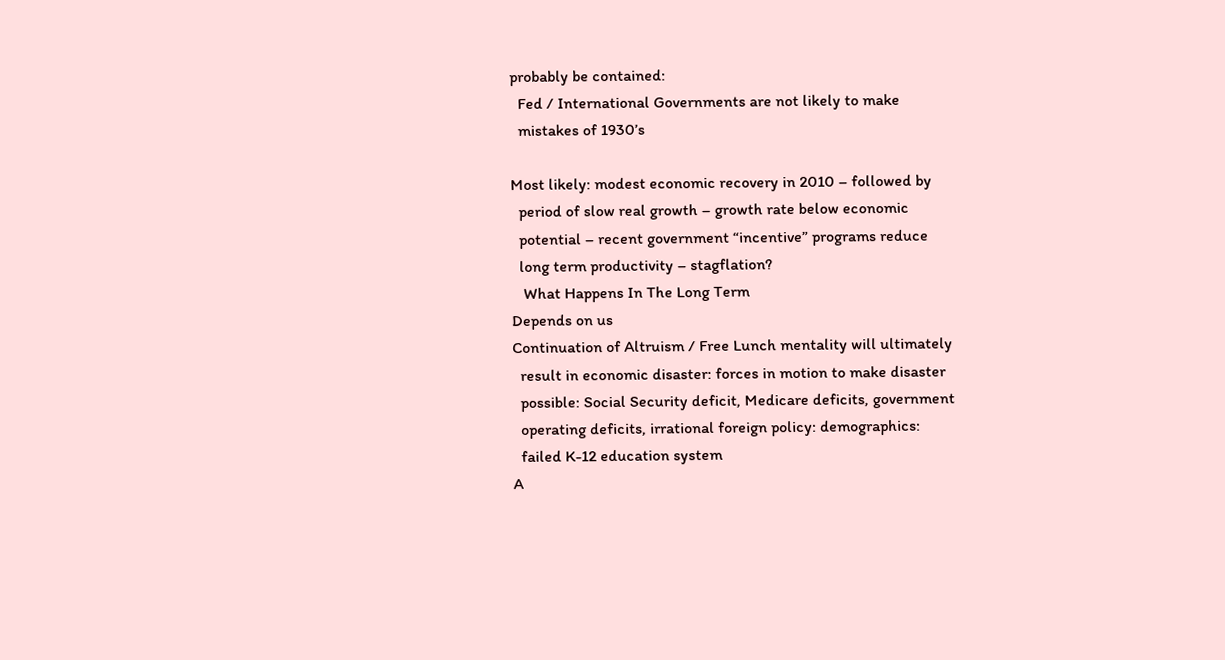probably be contained:
  Fed / International Governments are not likely to make
  mistakes of 1930’s

Most likely: modest economic recovery in 2010 – followed by
  period of slow real growth – growth rate below economic
  potential – recent government “incentive” programs reduce
  long term productivity – stagflation?
   What Happens In The Long Term
Depends on us
Continuation of Altruism / Free Lunch mentality will ultimately
  result in economic disaster: forces in motion to make disaster
  possible: Social Security deficit, Medicare deficits, government
  operating deficits, irrational foreign policy: demographics:
  failed K-12 education system
A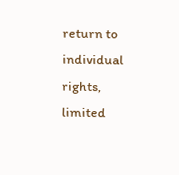return to individual rights, limited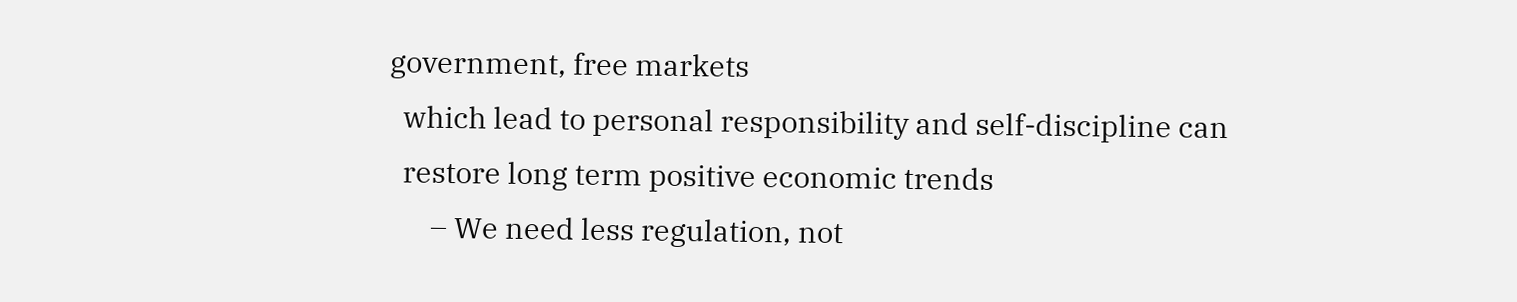government, free markets
  which lead to personal responsibility and self-discipline can
  restore long term positive economic trends
      – We need less regulation, not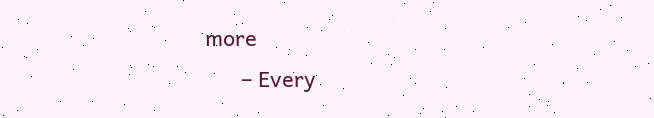more
      – Every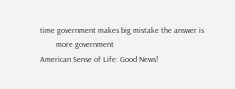time government makes big mistake the answer is
        more government
American Sense of Life: Good News!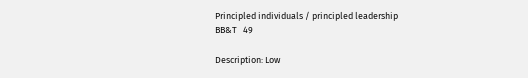Principled individuals / principled leadership
BB&T   49

Description: Low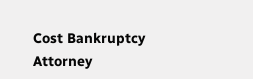Cost Bankruptcy Attorney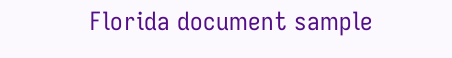Florida document sample